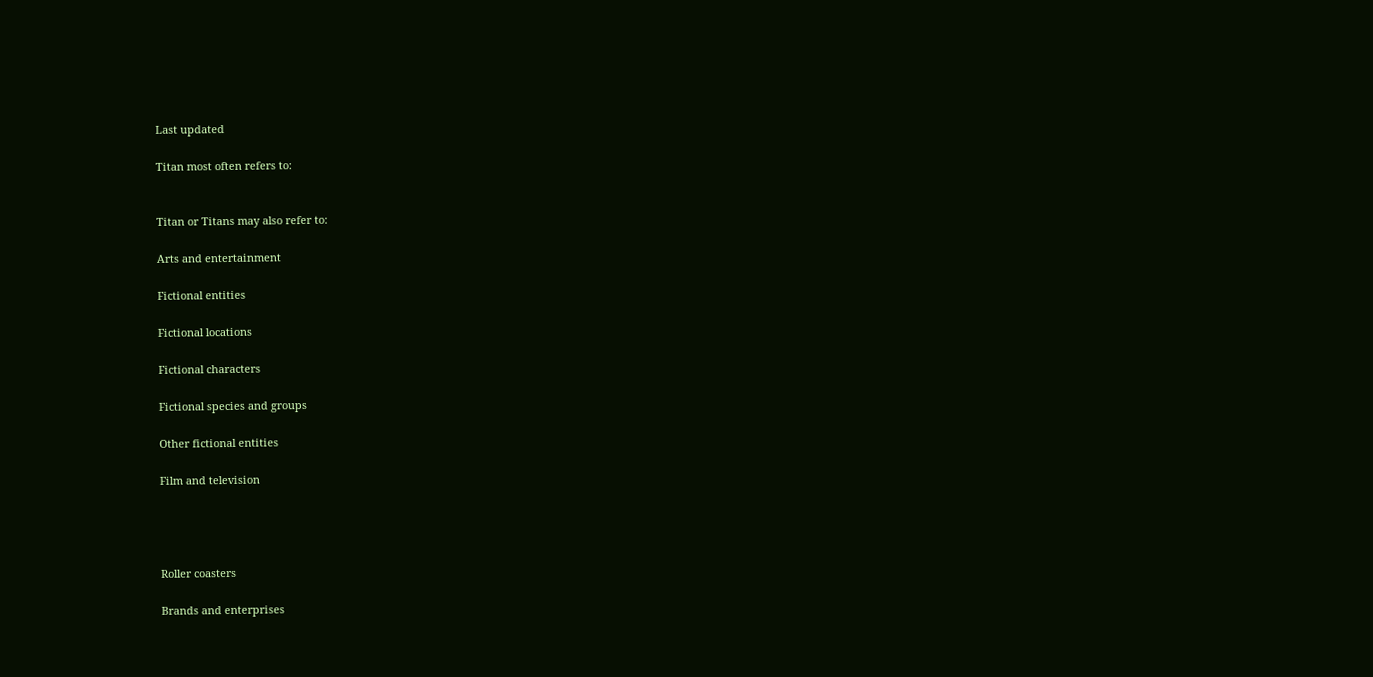Last updated

Titan most often refers to:


Titan or Titans may also refer to:

Arts and entertainment

Fictional entities

Fictional locations

Fictional characters

Fictional species and groups

Other fictional entities

Film and television




Roller coasters

Brands and enterprises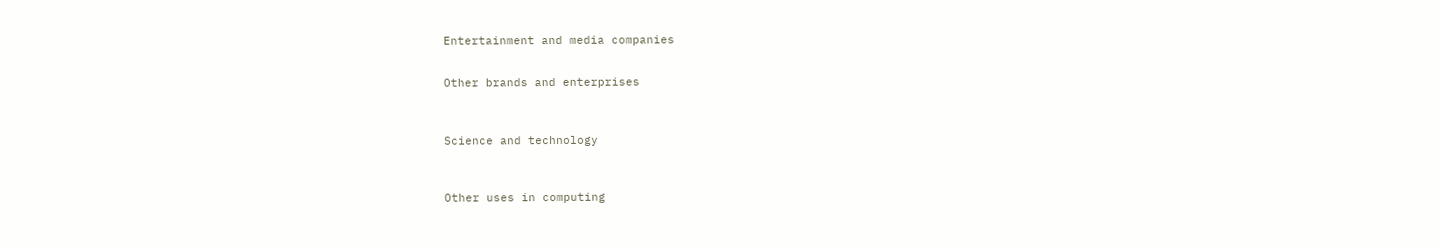Entertainment and media companies


Other brands and enterprises



Science and technology



Other uses in computing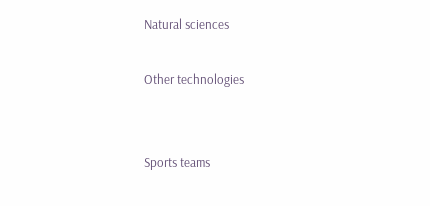Natural sciences

Other technologies


Sports teams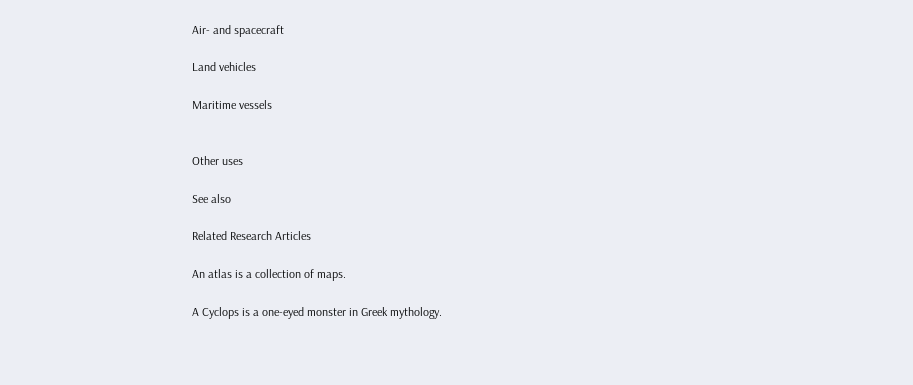Air- and spacecraft

Land vehicles

Maritime vessels


Other uses

See also

Related Research Articles

An atlas is a collection of maps.

A Cyclops is a one-eyed monster in Greek mythology.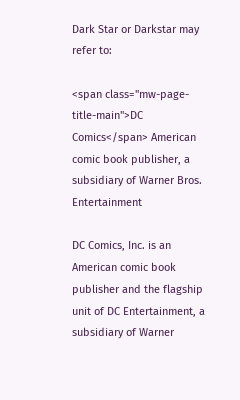Dark Star or Darkstar may refer to:

<span class="mw-page-title-main">DC Comics</span> American comic book publisher, a subsidiary of Warner Bros. Entertainment

DC Comics, Inc. is an American comic book publisher and the flagship unit of DC Entertainment, a subsidiary of Warner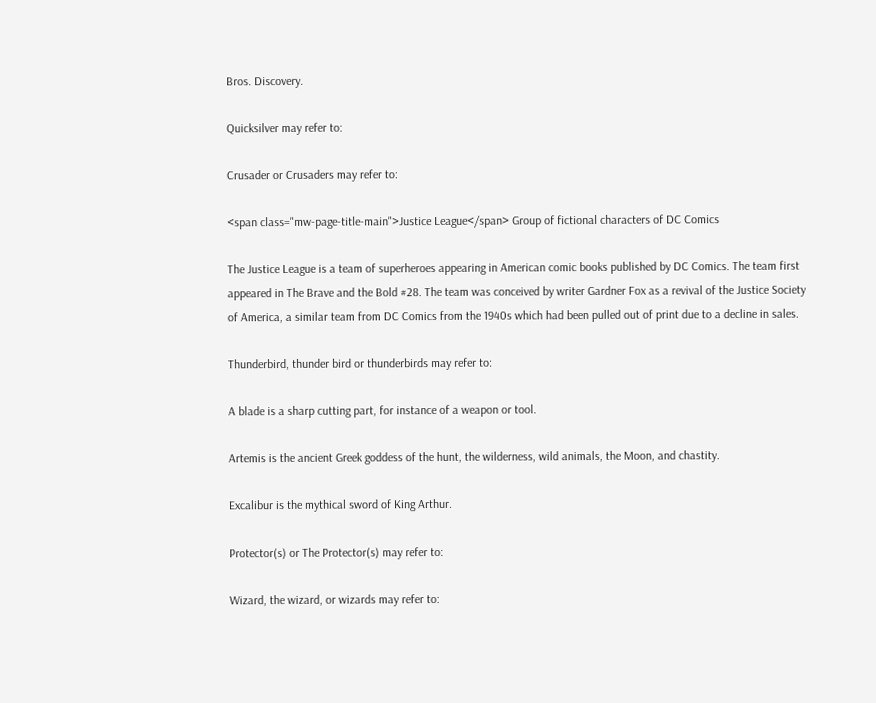Bros. Discovery.

Quicksilver may refer to:

Crusader or Crusaders may refer to:

<span class="mw-page-title-main">Justice League</span> Group of fictional characters of DC Comics

The Justice League is a team of superheroes appearing in American comic books published by DC Comics. The team first appeared in The Brave and the Bold #28. The team was conceived by writer Gardner Fox as a revival of the Justice Society of America, a similar team from DC Comics from the 1940s which had been pulled out of print due to a decline in sales.

Thunderbird, thunder bird or thunderbirds may refer to:

A blade is a sharp cutting part, for instance of a weapon or tool.

Artemis is the ancient Greek goddess of the hunt, the wilderness, wild animals, the Moon, and chastity.

Excalibur is the mythical sword of King Arthur.

Protector(s) or The Protector(s) may refer to:

Wizard, the wizard, or wizards may refer to: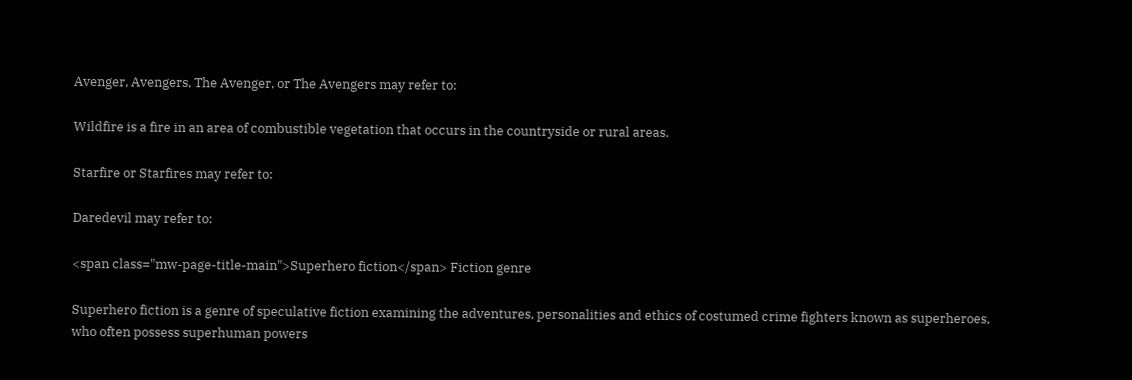Avenger, Avengers, The Avenger, or The Avengers may refer to:

Wildfire is a fire in an area of combustible vegetation that occurs in the countryside or rural areas.

Starfire or Starfires may refer to:

Daredevil may refer to:

<span class="mw-page-title-main">Superhero fiction</span> Fiction genre

Superhero fiction is a genre of speculative fiction examining the adventures, personalities and ethics of costumed crime fighters known as superheroes, who often possess superhuman powers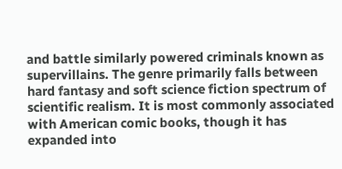and battle similarly powered criminals known as supervillains. The genre primarily falls between hard fantasy and soft science fiction spectrum of scientific realism. It is most commonly associated with American comic books, though it has expanded into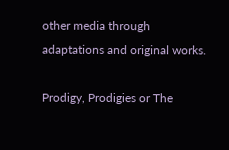other media through adaptations and original works.

Prodigy, Prodigies or The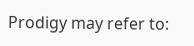Prodigy may refer to: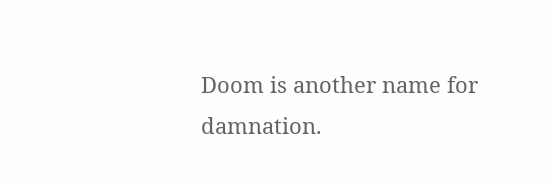Doom is another name for damnation.